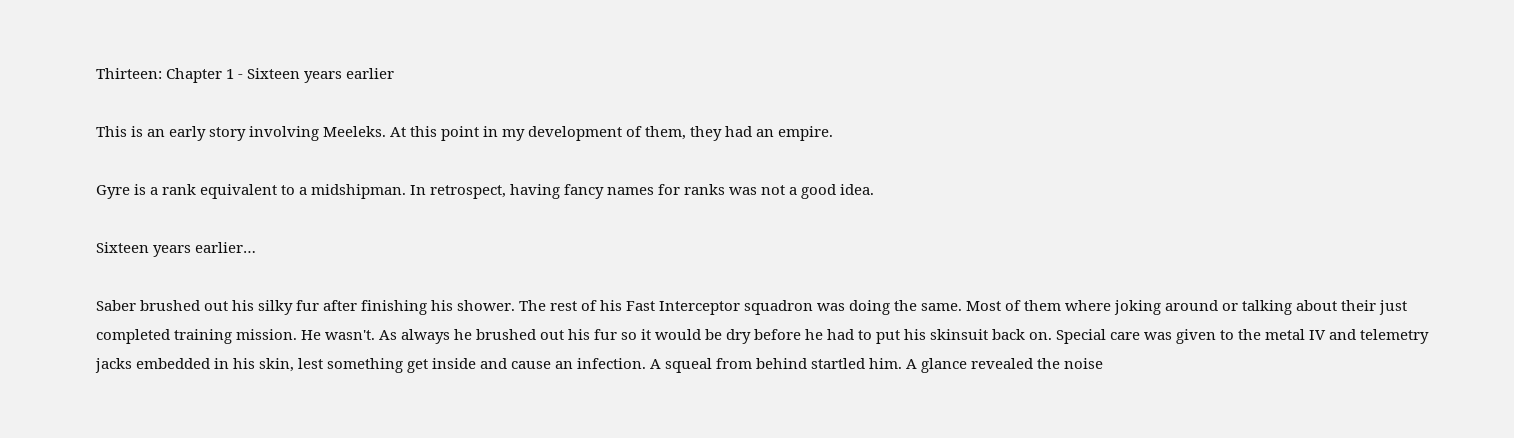Thirteen: Chapter 1 - Sixteen years earlier

This is an early story involving Meeleks. At this point in my development of them, they had an empire.

Gyre is a rank equivalent to a midshipman. In retrospect, having fancy names for ranks was not a good idea.

Sixteen years earlier…

Saber brushed out his silky fur after finishing his shower. The rest of his Fast Interceptor squadron was doing the same. Most of them where joking around or talking about their just completed training mission. He wasn't. As always he brushed out his fur so it would be dry before he had to put his skinsuit back on. Special care was given to the metal IV and telemetry jacks embedded in his skin, lest something get inside and cause an infection. A squeal from behind startled him. A glance revealed the noise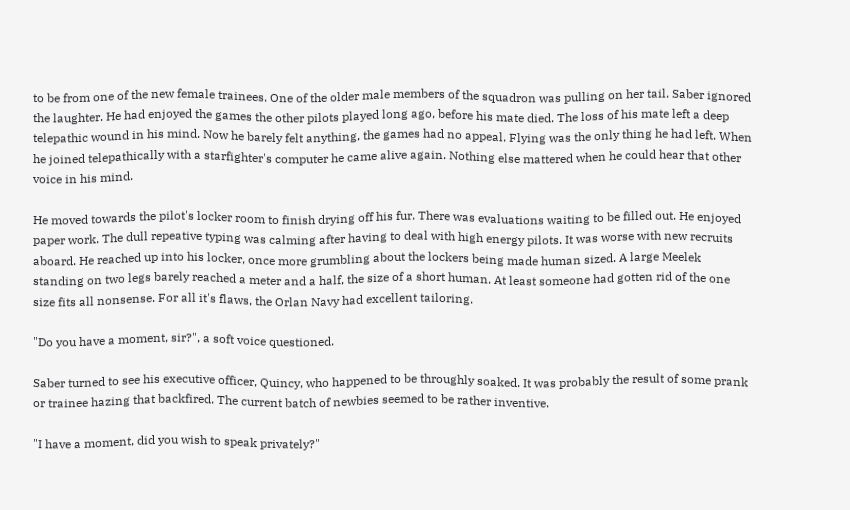to be from one of the new female trainees. One of the older male members of the squadron was pulling on her tail. Saber ignored the laughter. He had enjoyed the games the other pilots played long ago, before his mate died. The loss of his mate left a deep telepathic wound in his mind. Now he barely felt anything, the games had no appeal. Flying was the only thing he had left. When he joined telepathically with a starfighter's computer he came alive again. Nothing else mattered when he could hear that other voice in his mind.

He moved towards the pilot's locker room to finish drying off his fur. There was evaluations waiting to be filled out. He enjoyed paper work. The dull repeative typing was calming after having to deal with high energy pilots. It was worse with new recruits aboard. He reached up into his locker, once more grumbling about the lockers being made human sized. A large Meelek standing on two legs barely reached a meter and a half, the size of a short human. At least someone had gotten rid of the one size fits all nonsense. For all it's flaws, the Orlan Navy had excellent tailoring.

"Do you have a moment, sir?", a soft voice questioned.

Saber turned to see his executive officer, Quincy, who happened to be throughly soaked. It was probably the result of some prank or trainee hazing that backfired. The current batch of newbies seemed to be rather inventive.

"I have a moment, did you wish to speak privately?"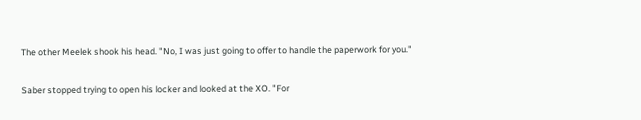The other Meelek shook his head. "No, I was just going to offer to handle the paperwork for you."

Saber stopped trying to open his locker and looked at the XO. "For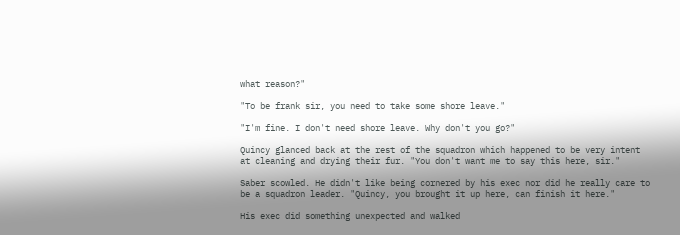what reason?"

"To be frank sir, you need to take some shore leave."

"I'm fine. I don't need shore leave. Why don't you go?"

Quincy glanced back at the rest of the squadron which happened to be very intent at cleaning and drying their fur. "You don't want me to say this here, sir."

Saber scowled. He didn't like being cornered by his exec nor did he really care to be a squadron leader. "Quincy, you brought it up here, can finish it here."

His exec did something unexpected and walked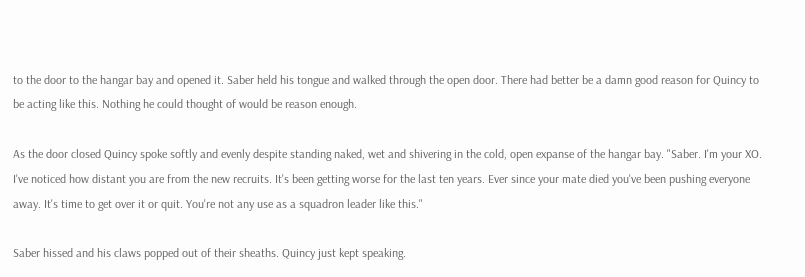to the door to the hangar bay and opened it. Saber held his tongue and walked through the open door. There had better be a damn good reason for Quincy to be acting like this. Nothing he could thought of would be reason enough.

As the door closed Quincy spoke softly and evenly despite standing naked, wet and shivering in the cold, open expanse of the hangar bay. "Saber. I'm your XO. I've noticed how distant you are from the new recruits. It's been getting worse for the last ten years. Ever since your mate died you've been pushing everyone away. It's time to get over it or quit. You're not any use as a squadron leader like this."

Saber hissed and his claws popped out of their sheaths. Quincy just kept speaking.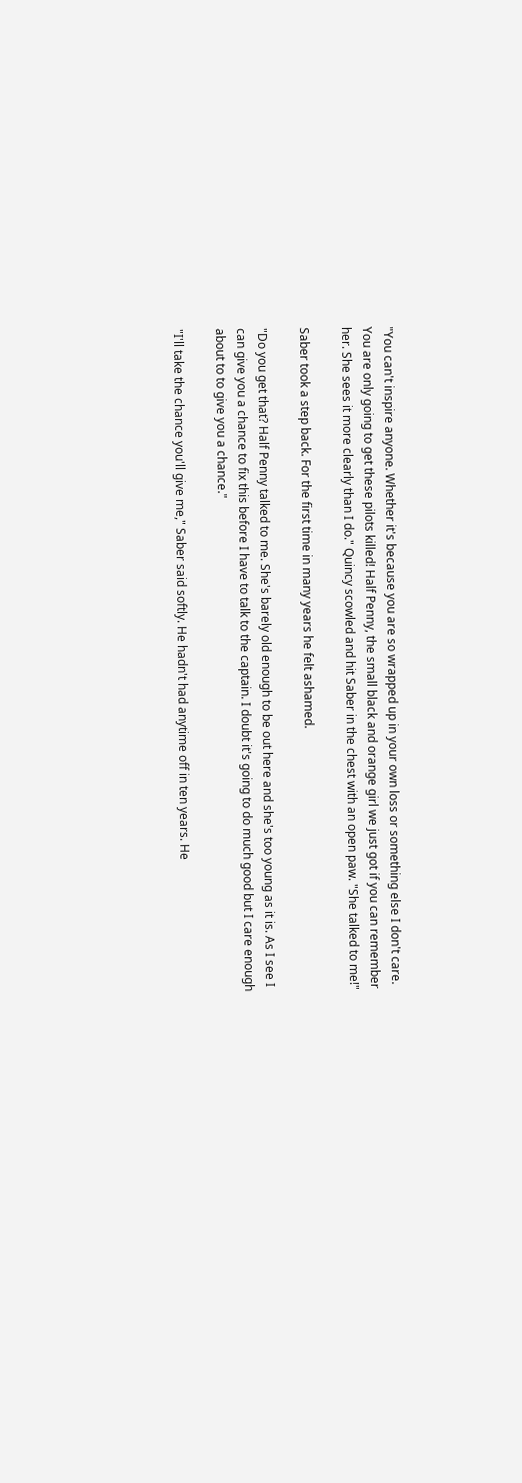"You can't inspire anyone. Whether it's because you are so wrapped up in your own loss or something else I don't care. You are only going to get these pilots killed! Half Penny, the small black and orange girl we just got if you can remember her. She sees it more clearly than I do." Quincy scowled and hit Saber in the chest with an open paw. "She talked to me!"

Saber took a step back. For the first time in many years he felt ashamed.

"Do you get that? Half Penny talked to me. She's barely old enough to be out here and she's too young as it is. As I see I can give you a chance to fix this before I have to talk to the captain. I doubt it's going to do much good but I care enough about to to give you a chance."

"I'll take the chance you'll give me," Saber said softly. He hadn't had anytime off in ten years. He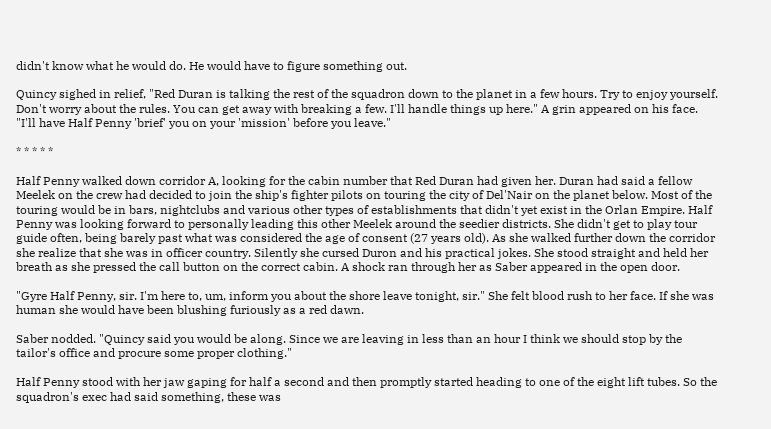didn't know what he would do. He would have to figure something out.

Quincy sighed in relief, "Red Duran is talking the rest of the squadron down to the planet in a few hours. Try to enjoy yourself. Don't worry about the rules. You can get away with breaking a few. I'll handle things up here." A grin appeared on his face. "I'll have Half Penny 'brief' you on your 'mission' before you leave."

* * * * *

Half Penny walked down corridor A, looking for the cabin number that Red Duran had given her. Duran had said a fellow Meelek on the crew had decided to join the ship's fighter pilots on touring the city of Del'Nair on the planet below. Most of the touring would be in bars, nightclubs and various other types of establishments that didn't yet exist in the Orlan Empire. Half Penny was looking forward to personally leading this other Meelek around the seedier districts. She didn't get to play tour guide often, being barely past what was considered the age of consent (27 years old). As she walked further down the corridor she realize that she was in officer country. Silently she cursed Duron and his practical jokes. She stood straight and held her breath as she pressed the call button on the correct cabin. A shock ran through her as Saber appeared in the open door.

"Gyre Half Penny, sir. I'm here to, um, inform you about the shore leave tonight, sir." She felt blood rush to her face. If she was human she would have been blushing furiously as a red dawn.

Saber nodded. "Quincy said you would be along. Since we are leaving in less than an hour I think we should stop by the tailor's office and procure some proper clothing."

Half Penny stood with her jaw gaping for half a second and then promptly started heading to one of the eight lift tubes. So the squadron's exec had said something, these was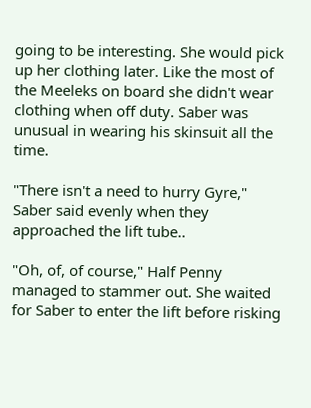going to be interesting. She would pick up her clothing later. Like the most of the Meeleks on board she didn't wear clothing when off duty. Saber was unusual in wearing his skinsuit all the time.

"There isn't a need to hurry Gyre," Saber said evenly when they approached the lift tube..

"Oh, of, of course," Half Penny managed to stammer out. She waited for Saber to enter the lift before risking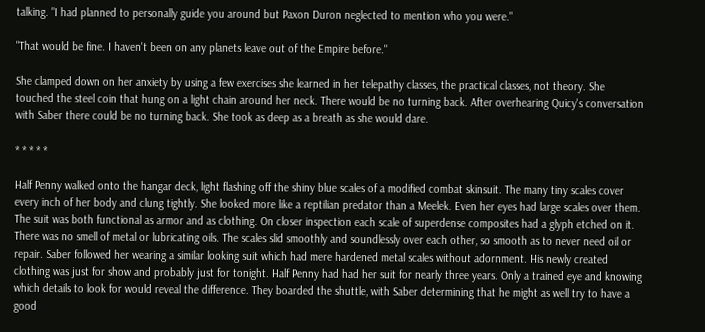talking. "I had planned to personally guide you around but Paxon Duron neglected to mention who you were."

"That would be fine. I haven't been on any planets leave out of the Empire before."

She clamped down on her anxiety by using a few exercises she learned in her telepathy classes, the practical classes, not theory. She touched the steel coin that hung on a light chain around her neck. There would be no turning back. After overhearing Quicy's conversation with Saber there could be no turning back. She took as deep as a breath as she would dare.

* * * * *

Half Penny walked onto the hangar deck, light flashing off the shiny blue scales of a modified combat skinsuit. The many tiny scales cover every inch of her body and clung tightly. She looked more like a reptilian predator than a Meelek. Even her eyes had large scales over them. The suit was both functional as armor and as clothing. On closer inspection each scale of superdense composites had a glyph etched on it. There was no smell of metal or lubricating oils. The scales slid smoothly and soundlessly over each other, so smooth as to never need oil or repair. Saber followed her wearing a similar looking suit which had mere hardened metal scales without adornment. His newly created clothing was just for show and probably just for tonight. Half Penny had had her suit for nearly three years. Only a trained eye and knowing which details to look for would reveal the difference. They boarded the shuttle, with Saber determining that he might as well try to have a good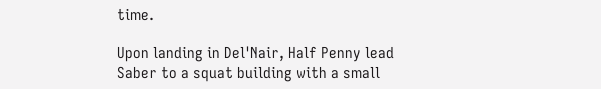time.

Upon landing in Del'Nair, Half Penny lead Saber to a squat building with a small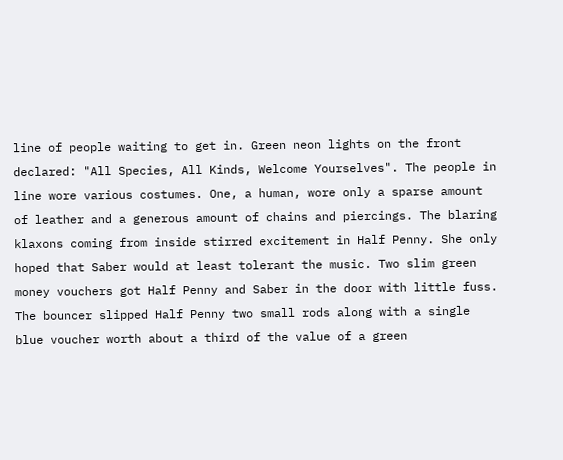line of people waiting to get in. Green neon lights on the front declared: "All Species, All Kinds, Welcome Yourselves". The people in line wore various costumes. One, a human, wore only a sparse amount of leather and a generous amount of chains and piercings. The blaring klaxons coming from inside stirred excitement in Half Penny. She only hoped that Saber would at least tolerant the music. Two slim green money vouchers got Half Penny and Saber in the door with little fuss. The bouncer slipped Half Penny two small rods along with a single blue voucher worth about a third of the value of a green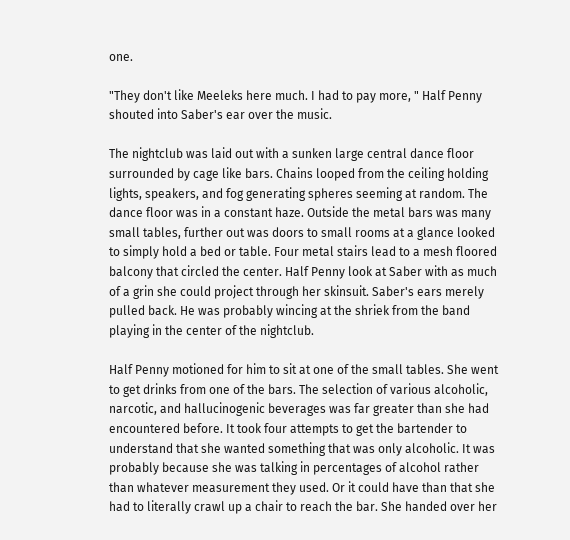one.

"They don't like Meeleks here much. I had to pay more, " Half Penny shouted into Saber's ear over the music.

The nightclub was laid out with a sunken large central dance floor surrounded by cage like bars. Chains looped from the ceiling holding lights, speakers, and fog generating spheres seeming at random. The dance floor was in a constant haze. Outside the metal bars was many small tables, further out was doors to small rooms at a glance looked to simply hold a bed or table. Four metal stairs lead to a mesh floored balcony that circled the center. Half Penny look at Saber with as much of a grin she could project through her skinsuit. Saber's ears merely pulled back. He was probably wincing at the shriek from the band playing in the center of the nightclub.

Half Penny motioned for him to sit at one of the small tables. She went to get drinks from one of the bars. The selection of various alcoholic, narcotic, and hallucinogenic beverages was far greater than she had encountered before. It took four attempts to get the bartender to understand that she wanted something that was only alcoholic. It was probably because she was talking in percentages of alcohol rather than whatever measurement they used. Or it could have than that she had to literally crawl up a chair to reach the bar. She handed over her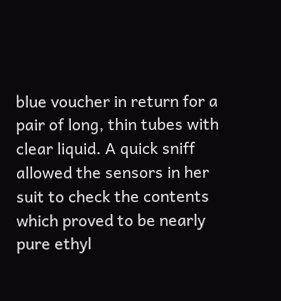blue voucher in return for a pair of long, thin tubes with clear liquid. A quick sniff allowed the sensors in her suit to check the contents which proved to be nearly pure ethyl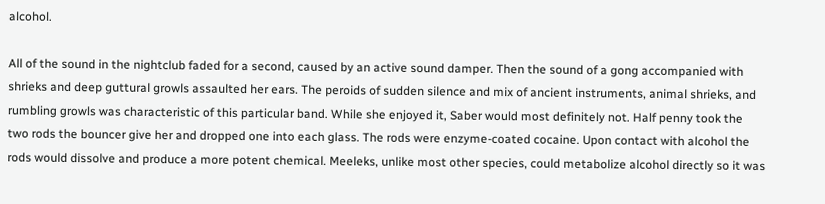alcohol.

All of the sound in the nightclub faded for a second, caused by an active sound damper. Then the sound of a gong accompanied with shrieks and deep guttural growls assaulted her ears. The peroids of sudden silence and mix of ancient instruments, animal shrieks, and rumbling growls was characteristic of this particular band. While she enjoyed it, Saber would most definitely not. Half penny took the two rods the bouncer give her and dropped one into each glass. The rods were enzyme-coated cocaine. Upon contact with alcohol the rods would dissolve and produce a more potent chemical. Meeleks, unlike most other species, could metabolize alcohol directly so it was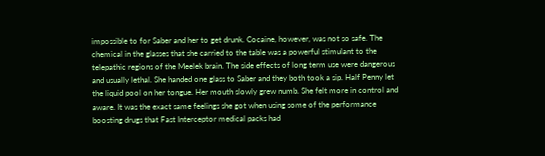impossible to for Saber and her to get drunk. Cocaine, however, was not so safe. The chemical in the glasses that she carried to the table was a powerful stimulant to the telepathic regions of the Meelek brain. The side effects of long term use were dangerous and usually lethal. She handed one glass to Saber and they both took a sip. Half Penny let the liquid pool on her tongue. Her mouth slowly grew numb. She felt more in control and aware. It was the exact same feelings she got when using some of the performance boosting drugs that Fast Interceptor medical packs had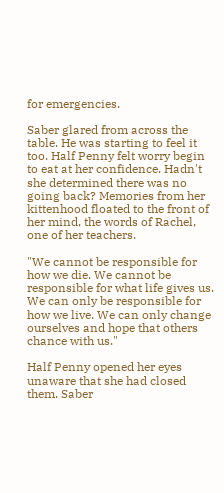for emergencies.

Saber glared from across the table. He was starting to feel it too. Half Penny felt worry begin to eat at her confidence. Hadn't she determined there was no going back? Memories from her kittenhood floated to the front of her mind, the words of Rachel, one of her teachers.

"We cannot be responsible for how we die. We cannot be responsible for what life gives us. We can only be responsible for how we live. We can only change ourselves and hope that others chance with us."

Half Penny opened her eyes unaware that she had closed them. Saber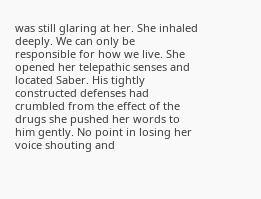was still glaring at her. She inhaled deeply. We can only be responsible for how we live. She opened her telepathic senses and located Saber. His tightly constructed defenses had crumbled from the effect of the drugs she pushed her words to him gently. No point in losing her voice shouting and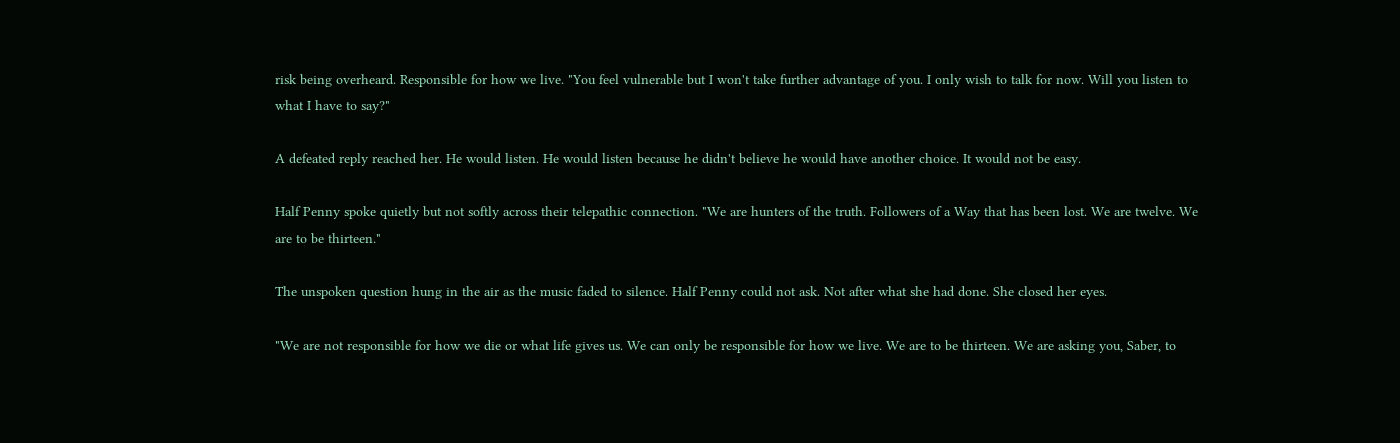risk being overheard. Responsible for how we live. "You feel vulnerable but I won't take further advantage of you. I only wish to talk for now. Will you listen to what I have to say?"

A defeated reply reached her. He would listen. He would listen because he didn't believe he would have another choice. It would not be easy.

Half Penny spoke quietly but not softly across their telepathic connection. "We are hunters of the truth. Followers of a Way that has been lost. We are twelve. We are to be thirteen."

The unspoken question hung in the air as the music faded to silence. Half Penny could not ask. Not after what she had done. She closed her eyes.

"We are not responsible for how we die or what life gives us. We can only be responsible for how we live. We are to be thirteen. We are asking you, Saber, to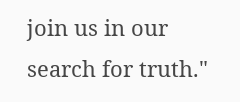join us in our search for truth."